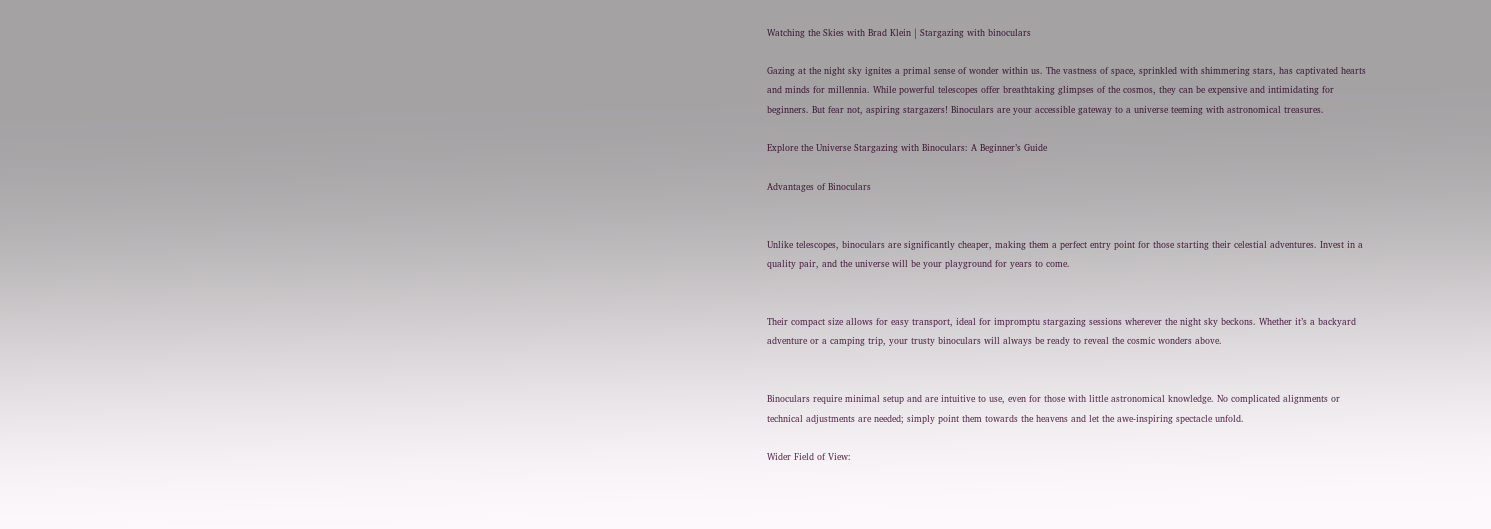Watching the Skies with Brad Klein | Stargazing with binoculars

Gazing at the night sky ignites a primal sense of wonder within us. The vastness of space, sprinkled with shimmering stars, has captivated hearts and minds for millennia. While powerful telescopes offer breathtaking glimpses of the cosmos, they can be expensive and intimidating for beginners. But fear not, aspiring stargazers! Binoculars are your accessible gateway to a universe teeming with astronomical treasures.

Explore the Universe Stargazing with Binoculars: A Beginner’s Guide

Advantages of Binoculars


Unlike telescopes, binoculars are significantly cheaper, making them a perfect entry point for those starting their celestial adventures. Invest in a quality pair, and the universe will be your playground for years to come.


Their compact size allows for easy transport, ideal for impromptu stargazing sessions wherever the night sky beckons. Whether it’s a backyard adventure or a camping trip, your trusty binoculars will always be ready to reveal the cosmic wonders above.


Binoculars require minimal setup and are intuitive to use, even for those with little astronomical knowledge. No complicated alignments or technical adjustments are needed; simply point them towards the heavens and let the awe-inspiring spectacle unfold.

Wider Field of View: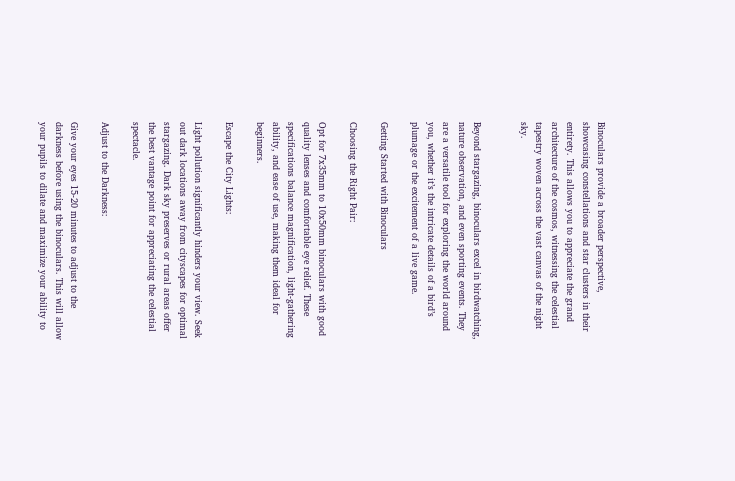Binoculars provide a broader perspective, showcasing constellations and star clusters in their entirety. This allows you to appreciate the grand architecture of the cosmos, witnessing the celestial tapestry woven across the vast canvas of the night sky.


Beyond stargazing, binoculars excel in birdwatching, nature observation, and even sporting events. They are a versatile tool for exploring the world around you, whether it’s the intricate details of a bird’s plumage or the excitement of a live game.

Getting Started with Binoculars

Choosing the Right Pair:

Opt for 7x35mm to 10x50mm binoculars with good quality lenses and comfortable eye relief. These specifications balance magnification, light-gathering ability, and ease of use, making them ideal for beginners.

Escape the City Lights:

Light pollution significantly hinders your view. Seek out dark locations away from cityscapes for optimal stargazing. Dark sky preserves or rural areas offer the best vantage point for appreciating the celestial spectacle.

Adjust to the Darkness:

Give your eyes 15-20 minutes to adjust to the darkness before using the binoculars. This will allow your pupils to dilate and maximize your ability to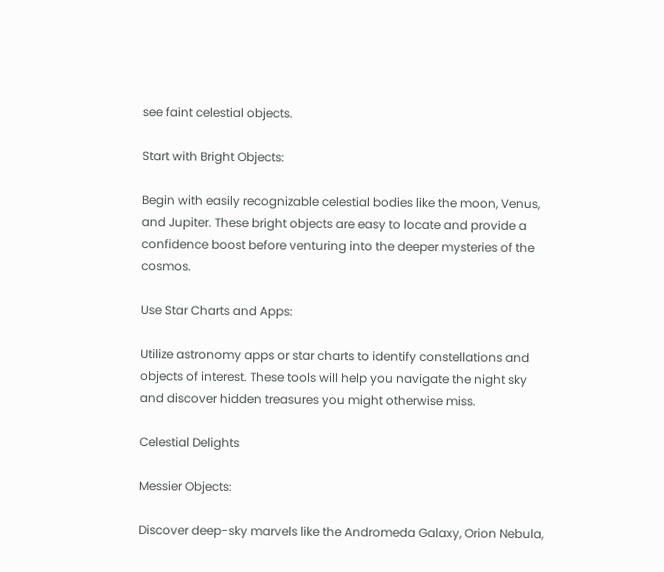see faint celestial objects.

Start with Bright Objects:

Begin with easily recognizable celestial bodies like the moon, Venus, and Jupiter. These bright objects are easy to locate and provide a confidence boost before venturing into the deeper mysteries of the cosmos.

Use Star Charts and Apps:

Utilize astronomy apps or star charts to identify constellations and objects of interest. These tools will help you navigate the night sky and discover hidden treasures you might otherwise miss.

Celestial Delights

Messier Objects:

Discover deep-sky marvels like the Andromeda Galaxy, Orion Nebula,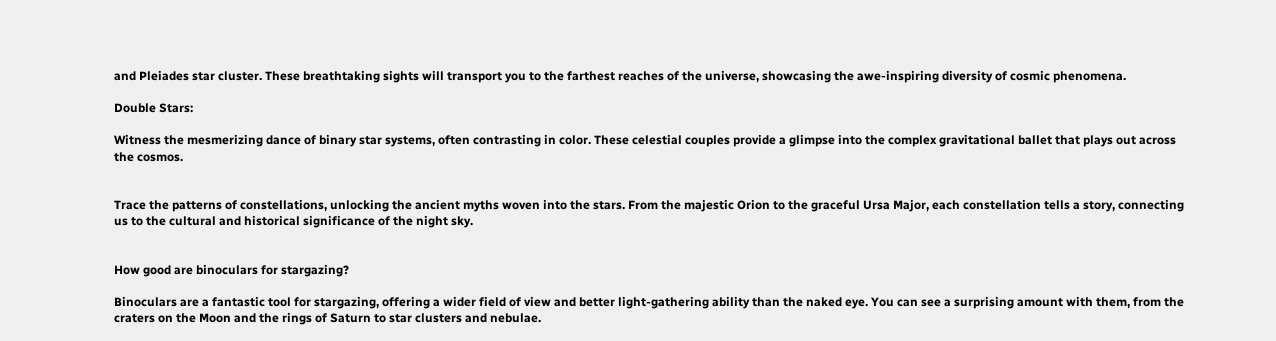and Pleiades star cluster. These breathtaking sights will transport you to the farthest reaches of the universe, showcasing the awe-inspiring diversity of cosmic phenomena.

Double Stars:

Witness the mesmerizing dance of binary star systems, often contrasting in color. These celestial couples provide a glimpse into the complex gravitational ballet that plays out across the cosmos.


Trace the patterns of constellations, unlocking the ancient myths woven into the stars. From the majestic Orion to the graceful Ursa Major, each constellation tells a story, connecting us to the cultural and historical significance of the night sky.


How good are binoculars for stargazing?

Binoculars are a fantastic tool for stargazing, offering a wider field of view and better light-gathering ability than the naked eye. You can see a surprising amount with them, from the craters on the Moon and the rings of Saturn to star clusters and nebulae.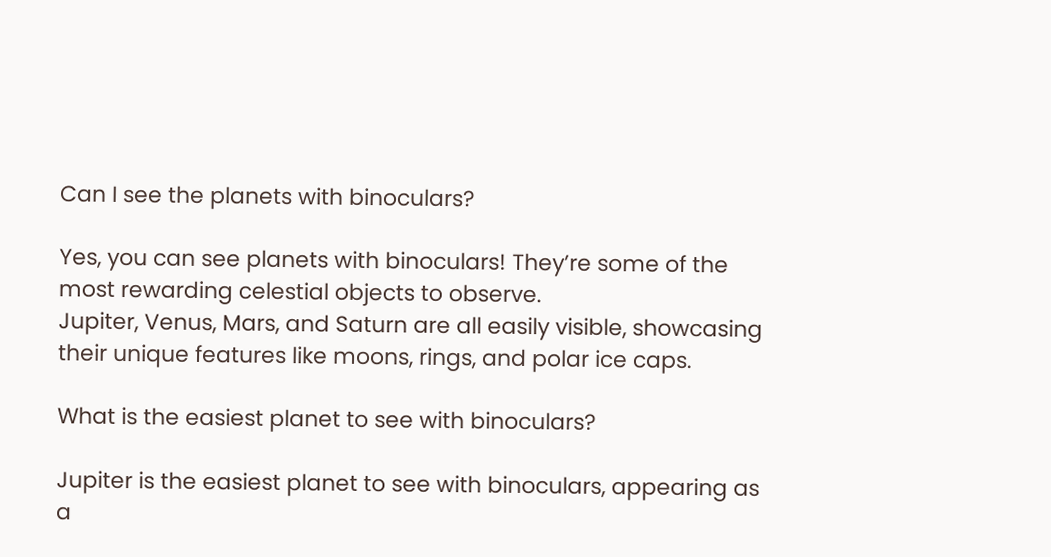Can I see the planets with binoculars?

Yes, you can see planets with binoculars! They’re some of the most rewarding celestial objects to observe.
Jupiter, Venus, Mars, and Saturn are all easily visible, showcasing their unique features like moons, rings, and polar ice caps.

What is the easiest planet to see with binoculars?

Jupiter is the easiest planet to see with binoculars, appearing as a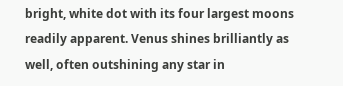bright, white dot with its four largest moons readily apparent. Venus shines brilliantly as well, often outshining any star in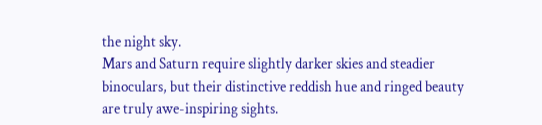the night sky.
Mars and Saturn require slightly darker skies and steadier binoculars, but their distinctive reddish hue and ringed beauty are truly awe-inspiring sights.